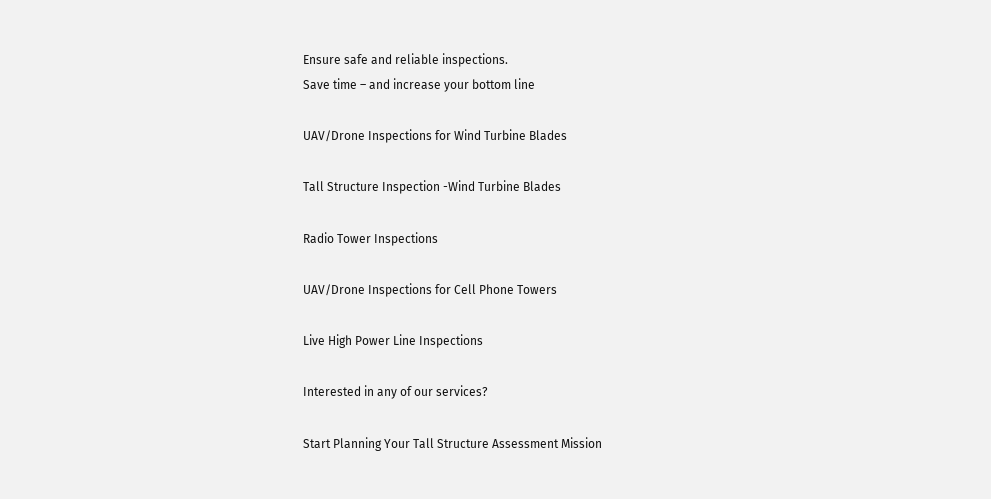Ensure safe and reliable inspections.
Save time – and increase your bottom line

UAV/Drone Inspections for Wind Turbine Blades

Tall Structure Inspection -Wind Turbine Blades

Radio Tower Inspections

UAV/Drone Inspections for Cell Phone Towers

Live High Power Line Inspections

Interested in any of our services?

Start Planning Your Tall Structure Assessment Mission